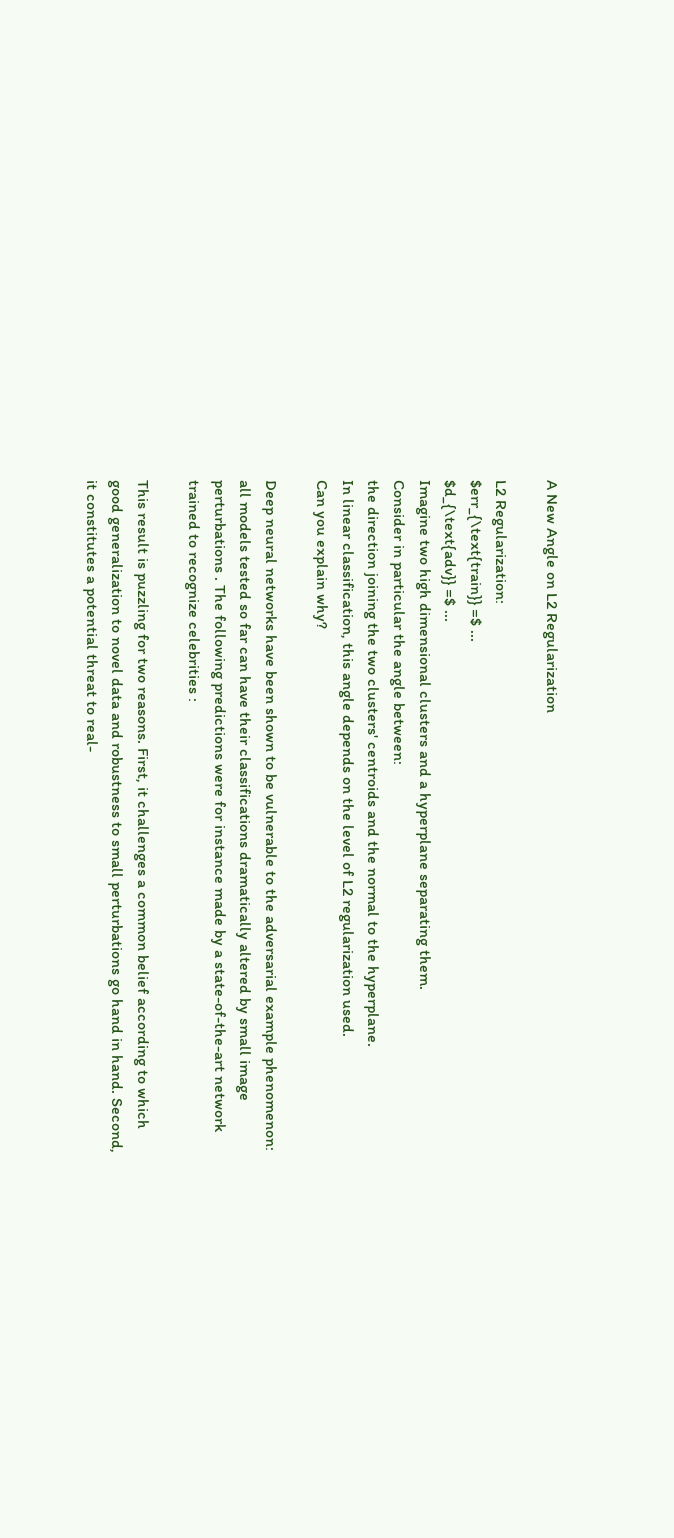A New Angle on L2 Regularization

L2 Regularization:
$err_{\text{train}} =$ ...
$d_{\text{adv}} =$ ...
Imagine two high dimensional clusters and a hyperplane separating them.
Consider in particular the angle between:
the direction joining the two clusters' centroids and the normal to the hyperplane.
In linear classification, this angle depends on the level of L2 regularization used.
Can you explain why?

Deep neural networks have been shown to be vulnerable to the adversarial example phenomenon: all models tested so far can have their classifications dramatically altered by small image perturbations . The following predictions were for instance made by a state-of-the-art network trained to recognize celebrities :

This result is puzzling for two reasons. First, it challenges a common belief according to which good generalization to novel data and robustness to small perturbations go hand in hand. Second, it constitutes a potential threat to real-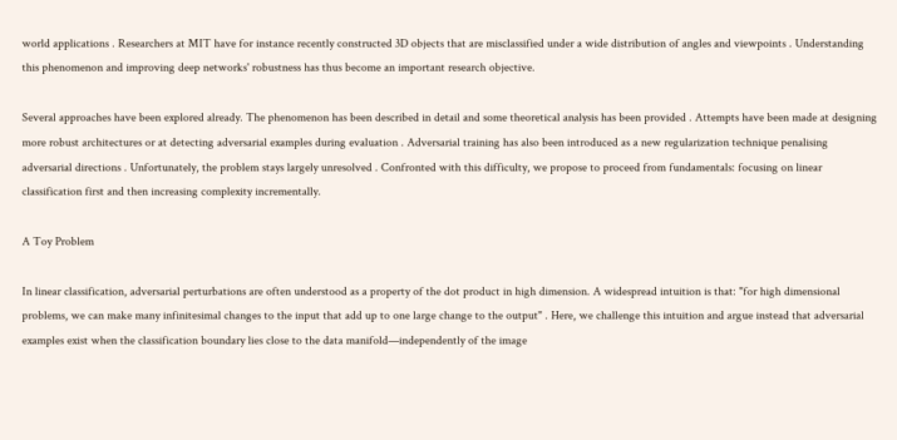world applications . Researchers at MIT have for instance recently constructed 3D objects that are misclassified under a wide distribution of angles and viewpoints . Understanding this phenomenon and improving deep networks' robustness has thus become an important research objective.

Several approaches have been explored already. The phenomenon has been described in detail and some theoretical analysis has been provided . Attempts have been made at designing more robust architectures or at detecting adversarial examples during evaluation . Adversarial training has also been introduced as a new regularization technique penalising adversarial directions . Unfortunately, the problem stays largely unresolved . Confronted with this difficulty, we propose to proceed from fundamentals: focusing on linear classification first and then increasing complexity incrementally.

A Toy Problem

In linear classification, adversarial perturbations are often understood as a property of the dot product in high dimension. A widespread intuition is that: "for high dimensional problems, we can make many infinitesimal changes to the input that add up to one large change to the output" . Here, we challenge this intuition and argue instead that adversarial examples exist when the classification boundary lies close to the data manifold—independently of the image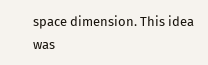space dimension. This idea was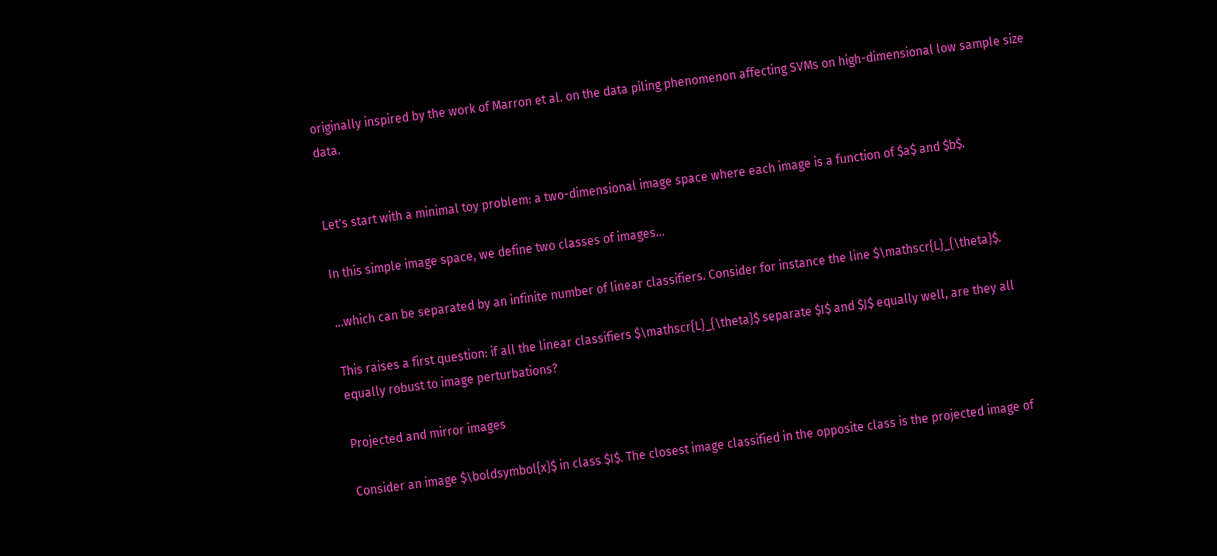originally inspired by the work of Marron et al. on the data piling phenomenon affecting SVMs on high-dimensional low sample size data.


Let's start with a minimal toy problem: a two-dimensional image space where each image is a function of $a$ and $b$.

In this simple image space, we define two classes of images...

...which can be separated by an infinite number of linear classifiers. Consider for instance the line $\mathscr{L}_{\theta}$.

This raises a first question: if all the linear classifiers $\mathscr{L}_{\theta}$ separate $I$ and $J$ equally well, are they all equally robust to image perturbations?

Projected and mirror images

Consider an image $\boldsymbol{x}$ in class $I$. The closest image classified in the opposite class is the projected image of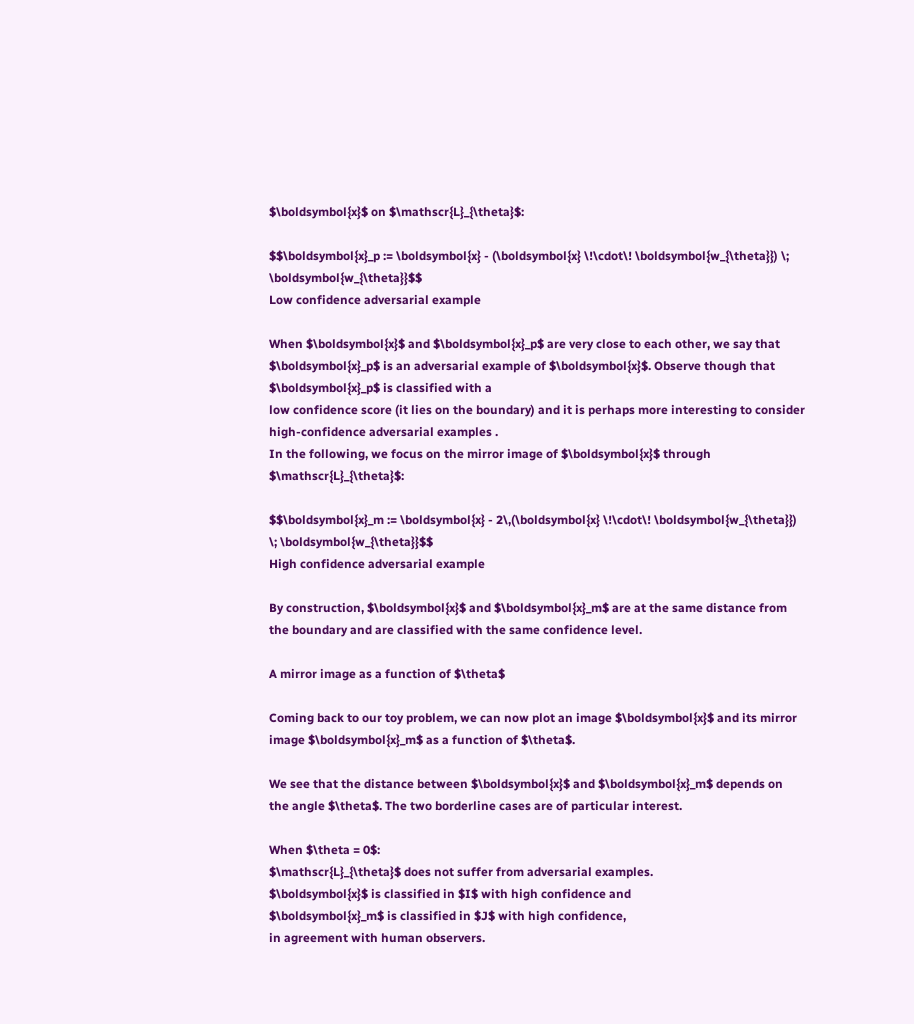$\boldsymbol{x}$ on $\mathscr{L}_{\theta}$:

$$\boldsymbol{x}_p := \boldsymbol{x} - (\boldsymbol{x} \!\cdot\! \boldsymbol{w_{\theta}}) \; \boldsymbol{w_{\theta}}$$
Low confidence adversarial example

When $\boldsymbol{x}$ and $\boldsymbol{x}_p$ are very close to each other, we say that $\boldsymbol{x}_p$ is an adversarial example of $\boldsymbol{x}$. Observe though that $\boldsymbol{x}_p$ is classified with a
low confidence score (it lies on the boundary) and it is perhaps more interesting to consider high-confidence adversarial examples .
In the following, we focus on the mirror image of $\boldsymbol{x}$ through $\mathscr{L}_{\theta}$:

$$\boldsymbol{x}_m := \boldsymbol{x} - 2\,(\boldsymbol{x} \!\cdot\! \boldsymbol{w_{\theta}}) \; \boldsymbol{w_{\theta}}$$
High confidence adversarial example

By construction, $\boldsymbol{x}$ and $\boldsymbol{x}_m$ are at the same distance from the boundary and are classified with the same confidence level.

A mirror image as a function of $\theta$

Coming back to our toy problem, we can now plot an image $\boldsymbol{x}$ and its mirror image $\boldsymbol{x}_m$ as a function of $\theta$.

We see that the distance between $\boldsymbol{x}$ and $\boldsymbol{x}_m$ depends on the angle $\theta$. The two borderline cases are of particular interest.

When $\theta = 0$:
$\mathscr{L}_{\theta}$ does not suffer from adversarial examples.
$\boldsymbol{x}$ is classified in $I$ with high confidence and
$\boldsymbol{x}_m$ is classified in $J$ with high confidence,
in agreement with human observers.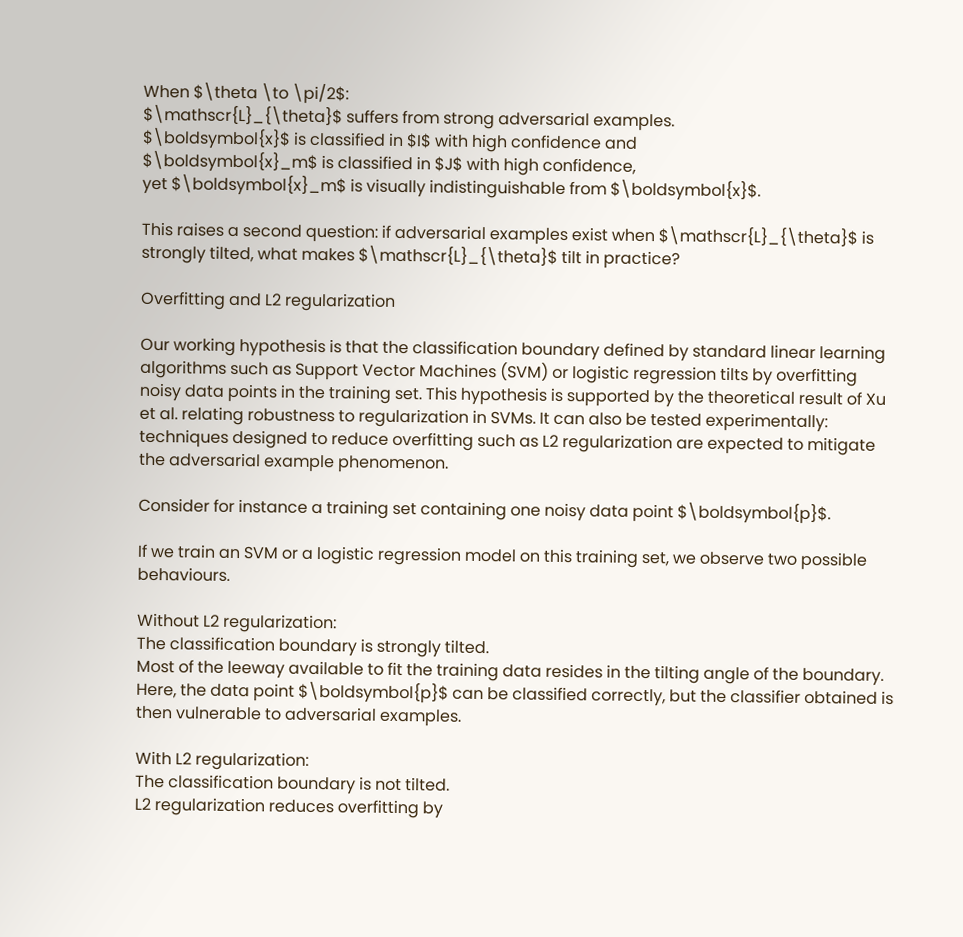When $\theta \to \pi/2$:
$\mathscr{L}_{\theta}$ suffers from strong adversarial examples.
$\boldsymbol{x}$ is classified in $I$ with high confidence and
$\boldsymbol{x}_m$ is classified in $J$ with high confidence,
yet $\boldsymbol{x}_m$ is visually indistinguishable from $\boldsymbol{x}$.

This raises a second question: if adversarial examples exist when $\mathscr{L}_{\theta}$ is strongly tilted, what makes $\mathscr{L}_{\theta}$ tilt in practice?

Overfitting and L2 regularization

Our working hypothesis is that the classification boundary defined by standard linear learning algorithms such as Support Vector Machines (SVM) or logistic regression tilts by overfitting noisy data points in the training set. This hypothesis is supported by the theoretical result of Xu et al. relating robustness to regularization in SVMs. It can also be tested experimentally: techniques designed to reduce overfitting such as L2 regularization are expected to mitigate the adversarial example phenomenon.

Consider for instance a training set containing one noisy data point $\boldsymbol{p}$.

If we train an SVM or a logistic regression model on this training set, we observe two possible behaviours.

Without L2 regularization:
The classification boundary is strongly tilted.
Most of the leeway available to fit the training data resides in the tilting angle of the boundary. Here, the data point $\boldsymbol{p}$ can be classified correctly, but the classifier obtained is then vulnerable to adversarial examples.

With L2 regularization:
The classification boundary is not tilted.
L2 regularization reduces overfitting by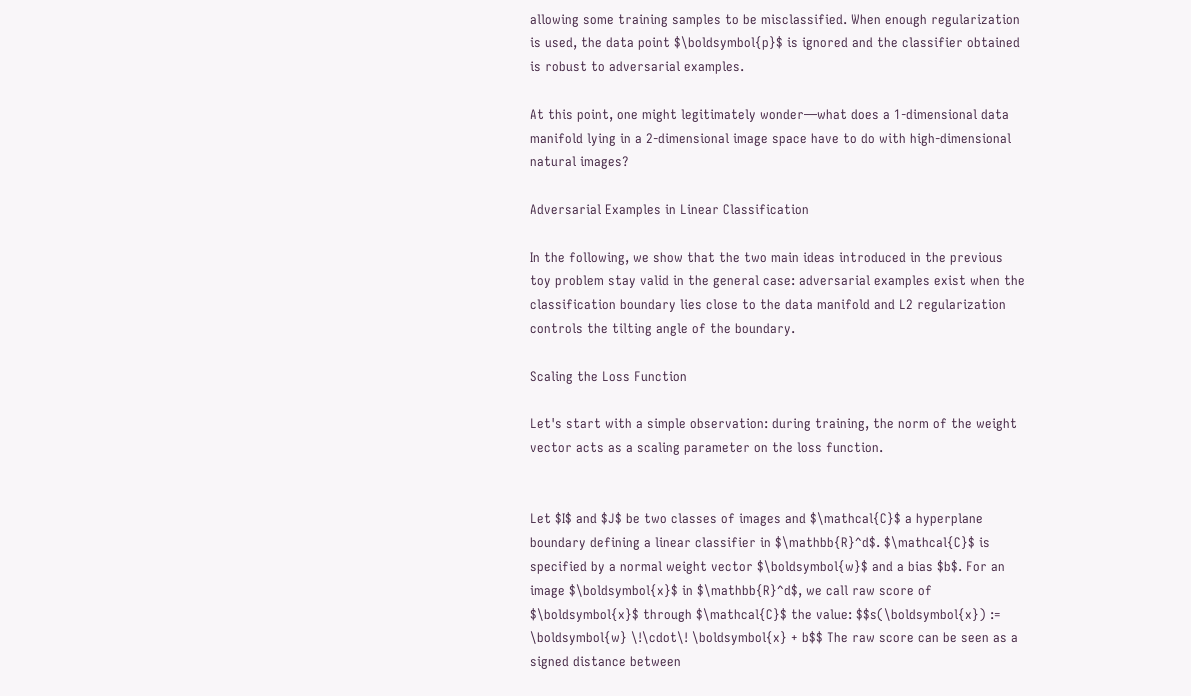allowing some training samples to be misclassified. When enough regularization is used, the data point $\boldsymbol{p}$ is ignored and the classifier obtained is robust to adversarial examples.

At this point, one might legitimately wonder—what does a 1-dimensional data manifold lying in a 2-dimensional image space have to do with high-dimensional natural images?

Adversarial Examples in Linear Classification

In the following, we show that the two main ideas introduced in the previous toy problem stay valid in the general case: adversarial examples exist when the classification boundary lies close to the data manifold and L2 regularization controls the tilting angle of the boundary.

Scaling the Loss Function

Let's start with a simple observation: during training, the norm of the weight vector acts as a scaling parameter on the loss function.


Let $I$ and $J$ be two classes of images and $\mathcal{C}$ a hyperplane boundary defining a linear classifier in $\mathbb{R}^d$. $\mathcal{C}$ is specified by a normal weight vector $\boldsymbol{w}$ and a bias $b$. For an image $\boldsymbol{x}$ in $\mathbb{R}^d$, we call raw score of $\boldsymbol{x}$ through $\mathcal{C}$ the value: $$s(\boldsymbol{x}) := \boldsymbol{w} \!\cdot\! \boldsymbol{x} + b$$ The raw score can be seen as a signed distance between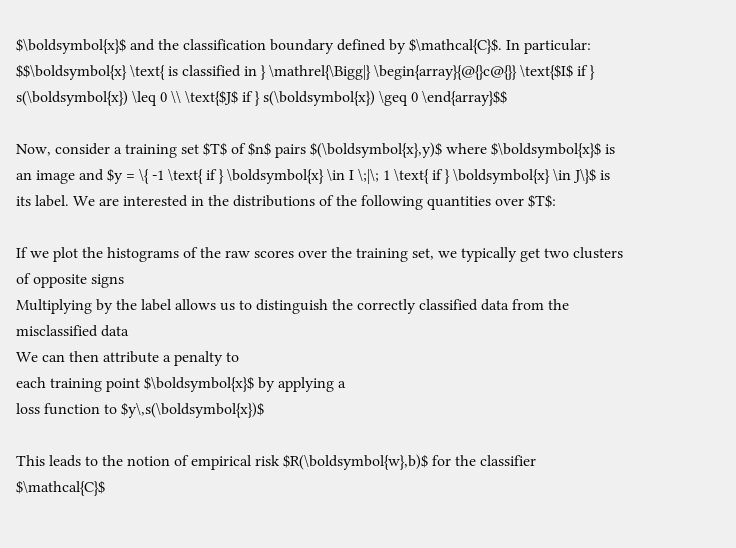$\boldsymbol{x}$ and the classification boundary defined by $\mathcal{C}$. In particular: $$\boldsymbol{x} \text{ is classified in } \mathrel{\Bigg|} \begin{array}{@{}c@{}} \text{$I$ if } s(\boldsymbol{x}) \leq 0 \\ \text{$J$ if } s(\boldsymbol{x}) \geq 0 \end{array}$$

Now, consider a training set $T$ of $n$ pairs $(\boldsymbol{x},y)$ where $\boldsymbol{x}$ is an image and $y = \{ -1 \text{ if } \boldsymbol{x} \in I \;|\; 1 \text{ if } \boldsymbol{x} \in J\}$ is its label. We are interested in the distributions of the following quantities over $T$:

If we plot the histograms of the raw scores over the training set, we typically get two clusters of opposite signs
Multiplying by the label allows us to distinguish the correctly classified data from the misclassified data
We can then attribute a penalty to
each training point $\boldsymbol{x}$ by applying a
loss function to $y\,s(\boldsymbol{x})$

This leads to the notion of empirical risk $R(\boldsymbol{w},b)$ for the classifier $\mathcal{C}$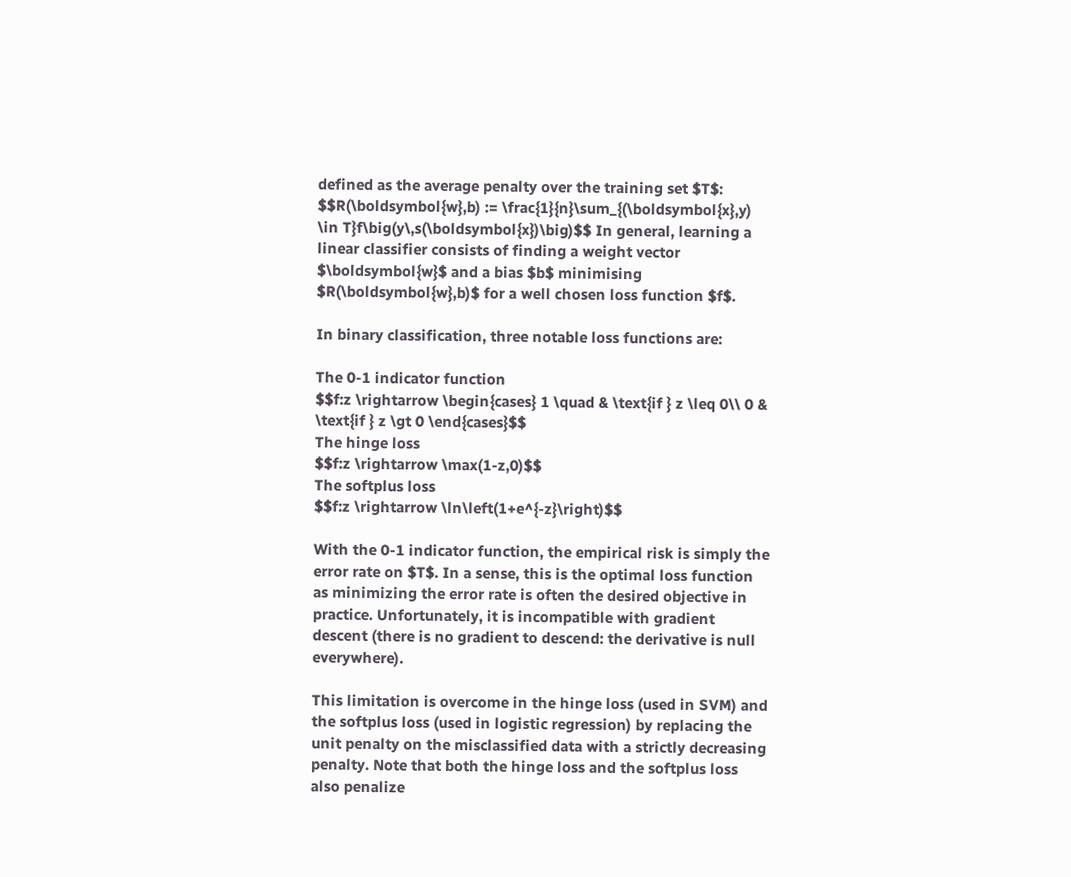defined as the average penalty over the training set $T$: $$R(\boldsymbol{w},b) := \frac{1}{n}\sum_{(\boldsymbol{x},y) \in T}f\big(y\,s(\boldsymbol{x})\big)$$ In general, learning a linear classifier consists of finding a weight vector $\boldsymbol{w}$ and a bias $b$ minimising $R(\boldsymbol{w},b)$ for a well chosen loss function $f$.

In binary classification, three notable loss functions are:

The 0-1 indicator function
$$f:z \rightarrow \begin{cases} 1 \quad & \text{if } z \leq 0\\ 0 & \text{if } z \gt 0 \end{cases}$$
The hinge loss
$$f:z \rightarrow \max(1-z,0)$$
The softplus loss
$$f:z \rightarrow \ln\left(1+e^{-z}\right)$$

With the 0-1 indicator function, the empirical risk is simply the error rate on $T$. In a sense, this is the optimal loss function as minimizing the error rate is often the desired objective in practice. Unfortunately, it is incompatible with gradient descent (there is no gradient to descend: the derivative is null everywhere).

This limitation is overcome in the hinge loss (used in SVM) and the softplus loss (used in logistic regression) by replacing the unit penalty on the misclassified data with a strictly decreasing penalty. Note that both the hinge loss and the softplus loss also penalize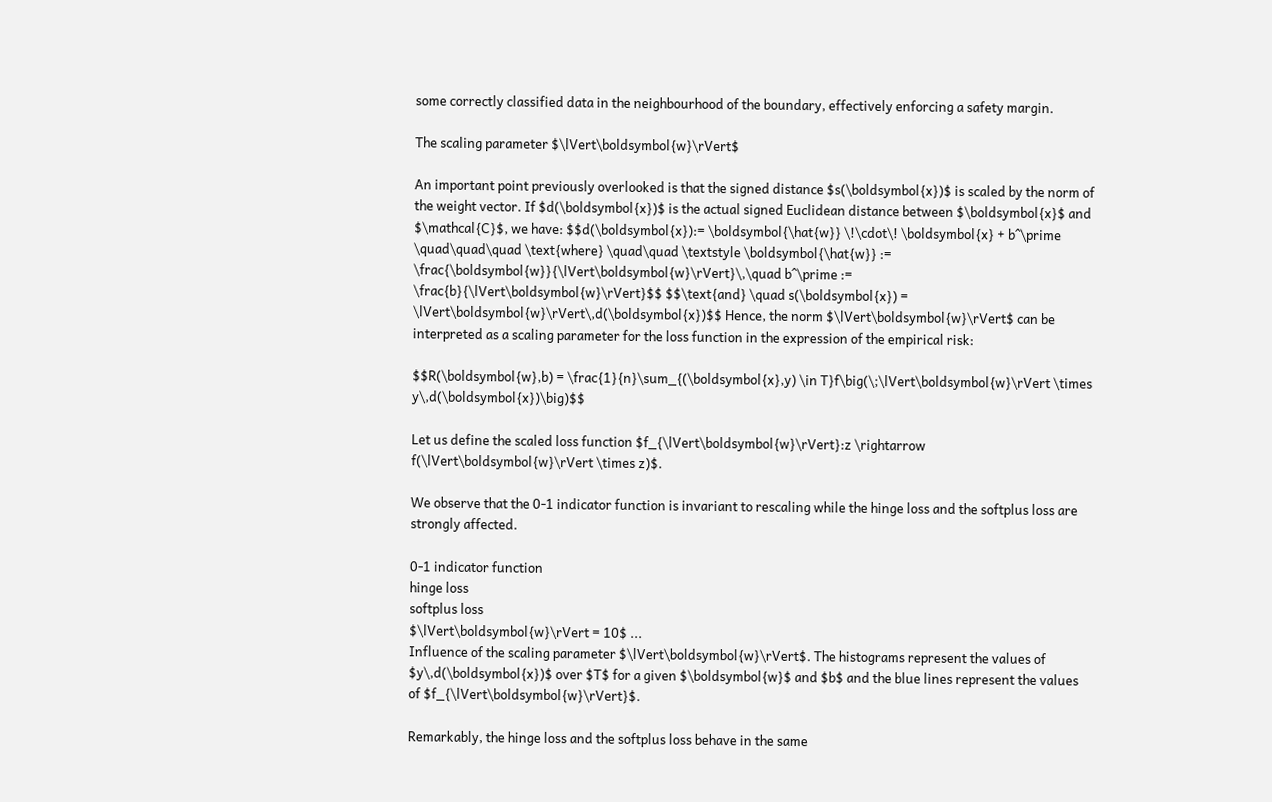some correctly classified data in the neighbourhood of the boundary, effectively enforcing a safety margin.

The scaling parameter $\lVert\boldsymbol{w}\rVert$

An important point previously overlooked is that the signed distance $s(\boldsymbol{x})$ is scaled by the norm of the weight vector. If $d(\boldsymbol{x})$ is the actual signed Euclidean distance between $\boldsymbol{x}$ and $\mathcal{C}$, we have: $$d(\boldsymbol{x}):= \boldsymbol{\hat{w}} \!\cdot\! \boldsymbol{x} + b^\prime \quad\quad\quad \text{where} \quad\quad \textstyle \boldsymbol{\hat{w}} := \frac{\boldsymbol{w}}{\lVert\boldsymbol{w}\rVert}\,\quad b^\prime := \frac{b}{\lVert\boldsymbol{w}\rVert}$$ $$\text{and} \quad s(\boldsymbol{x}) = \lVert\boldsymbol{w}\rVert\,d(\boldsymbol{x})$$ Hence, the norm $\lVert\boldsymbol{w}\rVert$ can be interpreted as a scaling parameter for the loss function in the expression of the empirical risk:

$$R(\boldsymbol{w},b) = \frac{1}{n}\sum_{(\boldsymbol{x},y) \in T}f\big(\;\lVert\boldsymbol{w}\rVert \times y\,d(\boldsymbol{x})\big)$$

Let us define the scaled loss function $f_{\lVert\boldsymbol{w}\rVert}:z \rightarrow f(\lVert\boldsymbol{w}\rVert \times z)$.

We observe that the 0-1 indicator function is invariant to rescaling while the hinge loss and the softplus loss are strongly affected.

0-1 indicator function
hinge loss
softplus loss
$\lVert\boldsymbol{w}\rVert = 10$ ...
Influence of the scaling parameter $\lVert\boldsymbol{w}\rVert$. The histograms represent the values of $y\,d(\boldsymbol{x})$ over $T$ for a given $\boldsymbol{w}$ and $b$ and the blue lines represent the values of $f_{\lVert\boldsymbol{w}\rVert}$.

Remarkably, the hinge loss and the softplus loss behave in the same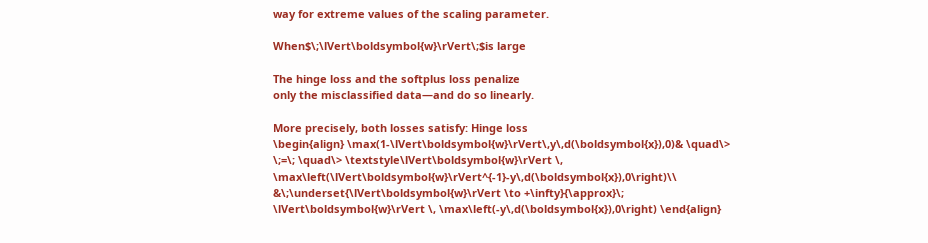way for extreme values of the scaling parameter.

When$\;\lVert\boldsymbol{w}\rVert\;$is large

The hinge loss and the softplus loss penalize
only the misclassified data—and do so linearly.

More precisely, both losses satisfy: Hinge loss
\begin{align} \max(1-\lVert\boldsymbol{w}\rVert\,y\,d(\boldsymbol{x}),0)& \quad\> \;=\; \quad\> \textstyle\lVert\boldsymbol{w}\rVert \, \max\left(\lVert\boldsymbol{w}\rVert^{-1}-y\,d(\boldsymbol{x}),0\right)\\ &\;\underset{\lVert\boldsymbol{w}\rVert \to +\infty}{\approx}\; \lVert\boldsymbol{w}\rVert \, \max\left(-y\,d(\boldsymbol{x}),0\right) \end{align}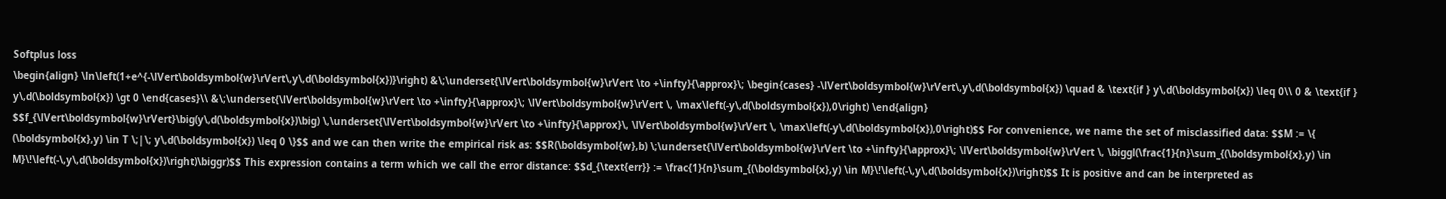Softplus loss
\begin{align} \ln\left(1+e^{-\lVert\boldsymbol{w}\rVert\,y\,d(\boldsymbol{x})}\right) &\;\underset{\lVert\boldsymbol{w}\rVert \to +\infty}{\approx}\; \begin{cases} -\lVert\boldsymbol{w}\rVert\,y\,d(\boldsymbol{x}) \quad & \text{if } y\,d(\boldsymbol{x}) \leq 0\\ 0 & \text{if } y\,d(\boldsymbol{x}) \gt 0 \end{cases}\\ &\;\underset{\lVert\boldsymbol{w}\rVert \to +\infty}{\approx}\; \lVert\boldsymbol{w}\rVert \, \max\left(-y\,d(\boldsymbol{x}),0\right) \end{align}
$$f_{\lVert\boldsymbol{w}\rVert}\big(y\,d(\boldsymbol{x})\big) \,\underset{\lVert\boldsymbol{w}\rVert \to +\infty}{\approx}\, \lVert\boldsymbol{w}\rVert \, \max\left(-y\,d(\boldsymbol{x}),0\right)$$ For convenience, we name the set of misclassified data: $$M := \{ (\boldsymbol{x},y) \in T \;|\; y\,d(\boldsymbol{x}) \leq 0 \}$$ and we can then write the empirical risk as: $$R(\boldsymbol{w},b) \;\underset{\lVert\boldsymbol{w}\rVert \to +\infty}{\approx}\; \lVert\boldsymbol{w}\rVert \, \biggl(\frac{1}{n}\sum_{(\boldsymbol{x},y) \in M}\!\left(-\,y\,d(\boldsymbol{x})\right)\biggr)$$ This expression contains a term which we call the error distance: $$d_{\text{err}} := \frac{1}{n}\sum_{(\boldsymbol{x},y) \in M}\!\left(-\,y\,d(\boldsymbol{x})\right)$$ It is positive and can be interpreted as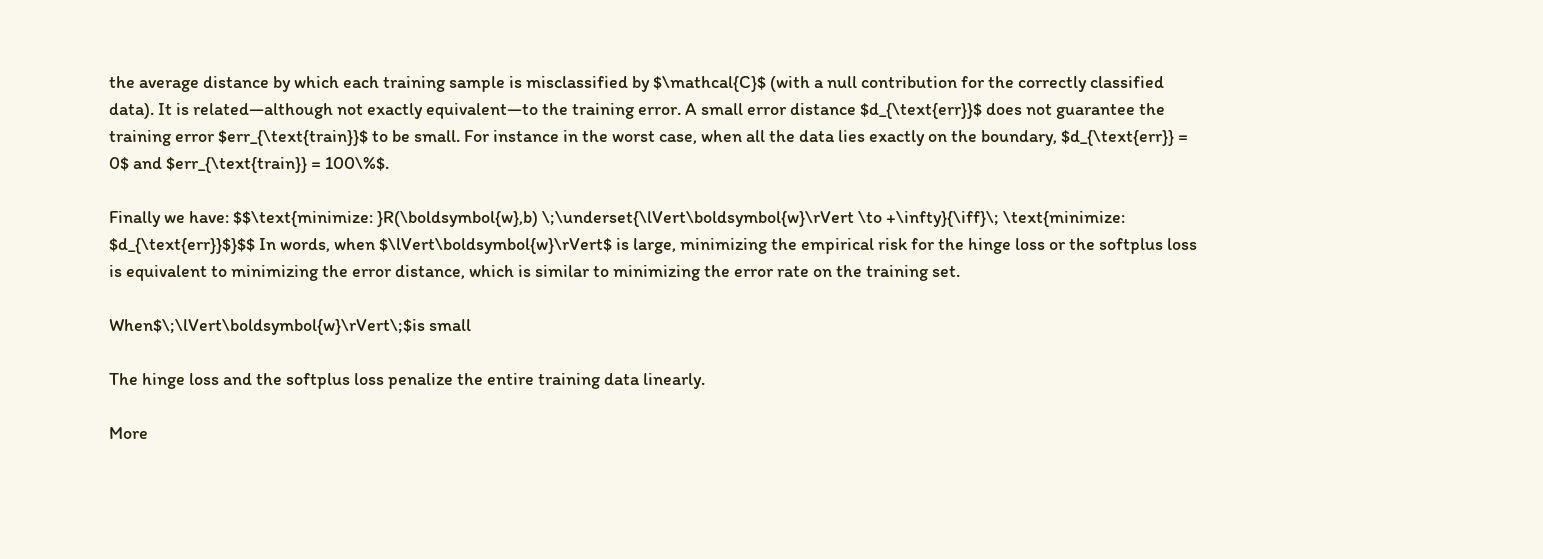the average distance by which each training sample is misclassified by $\mathcal{C}$ (with a null contribution for the correctly classified data). It is related—although not exactly equivalent—to the training error. A small error distance $d_{\text{err}}$ does not guarantee the training error $err_{\text{train}}$ to be small. For instance in the worst case, when all the data lies exactly on the boundary, $d_{\text{err}} = 0$ and $err_{\text{train}} = 100\%$.

Finally we have: $$\text{minimize: }R(\boldsymbol{w},b) \;\underset{\lVert\boldsymbol{w}\rVert \to +\infty}{\iff}\; \text{minimize: $d_{\text{err}}$}$$ In words, when $\lVert\boldsymbol{w}\rVert$ is large, minimizing the empirical risk for the hinge loss or the softplus loss is equivalent to minimizing the error distance, which is similar to minimizing the error rate on the training set.

When$\;\lVert\boldsymbol{w}\rVert\;$is small

The hinge loss and the softplus loss penalize the entire training data linearly.

More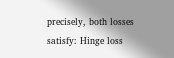precisely, both losses satisfy: Hinge loss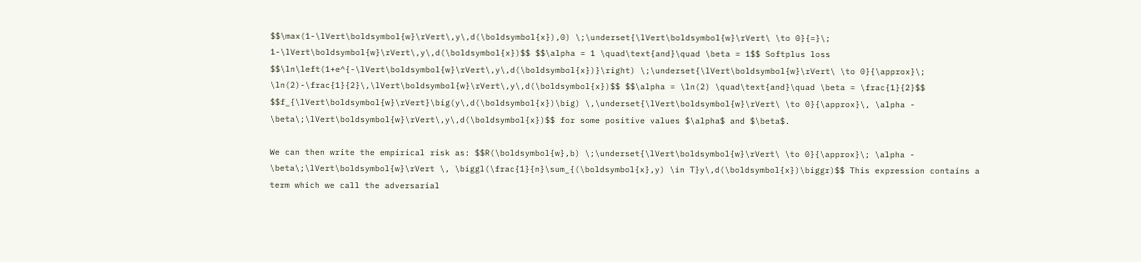$$\max(1-\lVert\boldsymbol{w}\rVert\,y\,d(\boldsymbol{x}),0) \;\underset{\lVert\boldsymbol{w}\rVert\ \to 0}{=}\; 1-\lVert\boldsymbol{w}\rVert\,y\,d(\boldsymbol{x})$$ $$\alpha = 1 \quad\text{and}\quad \beta = 1$$ Softplus loss
$$\ln\left(1+e^{-\lVert\boldsymbol{w}\rVert\,y\,d(\boldsymbol{x})}\right) \;\underset{\lVert\boldsymbol{w}\rVert\ \to 0}{\approx}\; \ln(2)-\frac{1}{2}\,\lVert\boldsymbol{w}\rVert\,y\,d(\boldsymbol{x})$$ $$\alpha = \ln(2) \quad\text{and}\quad \beta = \frac{1}{2}$$
$$f_{\lVert\boldsymbol{w}\rVert}\big(y\,d(\boldsymbol{x})\big) \,\underset{\lVert\boldsymbol{w}\rVert\ \to 0}{\approx}\, \alpha - \beta\;\lVert\boldsymbol{w}\rVert\,y\,d(\boldsymbol{x})$$ for some positive values $\alpha$ and $\beta$.

We can then write the empirical risk as: $$R(\boldsymbol{w},b) \;\underset{\lVert\boldsymbol{w}\rVert\ \to 0}{\approx}\; \alpha - \beta\;\lVert\boldsymbol{w}\rVert \, \biggl(\frac{1}{n}\sum_{(\boldsymbol{x},y) \in T}y\,d(\boldsymbol{x})\biggr)$$ This expression contains a term which we call the adversarial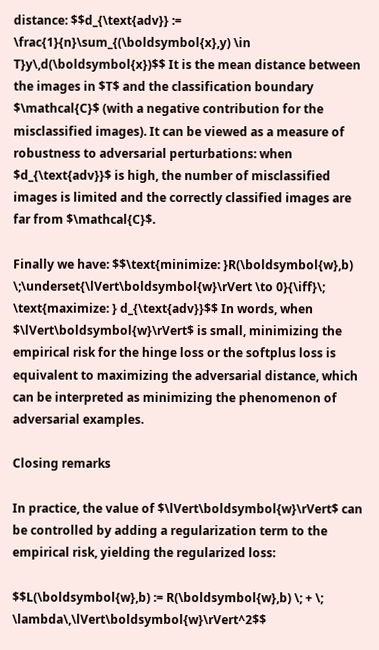distance: $$d_{\text{adv}} := \frac{1}{n}\sum_{(\boldsymbol{x},y) \in T}y\,d(\boldsymbol{x})$$ It is the mean distance between the images in $T$ and the classification boundary $\mathcal{C}$ (with a negative contribution for the misclassified images). It can be viewed as a measure of robustness to adversarial perturbations: when $d_{\text{adv}}$ is high, the number of misclassified images is limited and the correctly classified images are far from $\mathcal{C}$.

Finally we have: $$\text{minimize: }R(\boldsymbol{w},b) \;\underset{\lVert\boldsymbol{w}\rVert \to 0}{\iff}\; \text{maximize: } d_{\text{adv}}$$ In words, when $\lVert\boldsymbol{w}\rVert$ is small, minimizing the empirical risk for the hinge loss or the softplus loss is equivalent to maximizing the adversarial distance, which can be interpreted as minimizing the phenomenon of adversarial examples.

Closing remarks

In practice, the value of $\lVert\boldsymbol{w}\rVert$ can be controlled by adding a regularization term to the empirical risk, yielding the regularized loss:

$$L(\boldsymbol{w},b) := R(\boldsymbol{w},b) \; + \; \lambda\,\lVert\boldsymbol{w}\rVert^2$$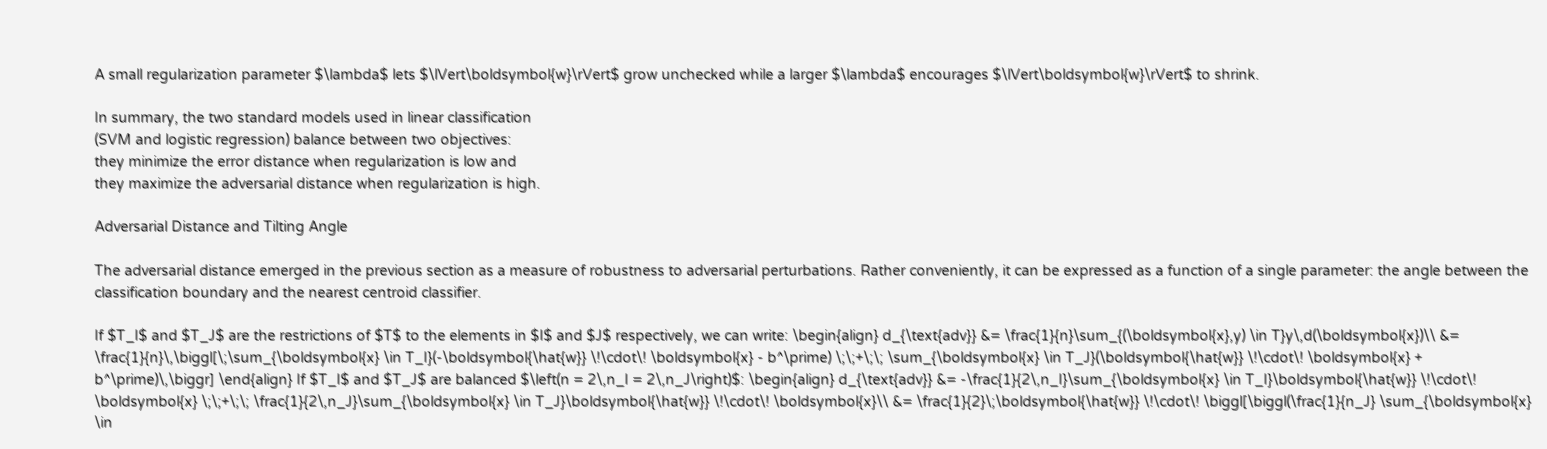A small regularization parameter $\lambda$ lets $\lVert\boldsymbol{w}\rVert$ grow unchecked while a larger $\lambda$ encourages $\lVert\boldsymbol{w}\rVert$ to shrink.

In summary, the two standard models used in linear classification
(SVM and logistic regression) balance between two objectives:
they minimize the error distance when regularization is low and
they maximize the adversarial distance when regularization is high.

Adversarial Distance and Tilting Angle

The adversarial distance emerged in the previous section as a measure of robustness to adversarial perturbations. Rather conveniently, it can be expressed as a function of a single parameter: the angle between the classification boundary and the nearest centroid classifier.

If $T_I$ and $T_J$ are the restrictions of $T$ to the elements in $I$ and $J$ respectively, we can write: \begin{align} d_{\text{adv}} &= \frac{1}{n}\sum_{(\boldsymbol{x},y) \in T}y\,d(\boldsymbol{x})\\ &= \frac{1}{n}\,\biggl[\;\sum_{\boldsymbol{x} \in T_I}(-\boldsymbol{\hat{w}} \!\cdot\! \boldsymbol{x} - b^\prime) \;\;+\;\; \sum_{\boldsymbol{x} \in T_J}(\boldsymbol{\hat{w}} \!\cdot\! \boldsymbol{x} + b^\prime)\,\biggr] \end{align} If $T_I$ and $T_J$ are balanced $\left(n = 2\,n_I = 2\,n_J\right)$: \begin{align} d_{\text{adv}} &= -\frac{1}{2\,n_I}\sum_{\boldsymbol{x} \in T_I}\boldsymbol{\hat{w}} \!\cdot\! \boldsymbol{x} \;\;+\;\; \frac{1}{2\,n_J}\sum_{\boldsymbol{x} \in T_J}\boldsymbol{\hat{w}} \!\cdot\! \boldsymbol{x}\\ &= \frac{1}{2}\;\boldsymbol{\hat{w}} \!\cdot\! \biggl[\biggl(\frac{1}{n_J} \sum_{\boldsymbol{x} \in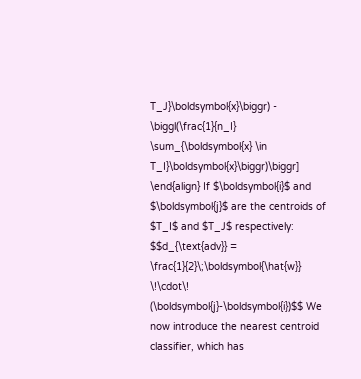T_J}\boldsymbol{x}\biggr) - \biggl(\frac{1}{n_I} \sum_{\boldsymbol{x} \in T_I}\boldsymbol{x}\biggr)\biggr] \end{align} If $\boldsymbol{i}$ and $\boldsymbol{j}$ are the centroids of $T_I$ and $T_J$ respectively: $$d_{\text{adv}} = \frac{1}{2}\;\boldsymbol{\hat{w}} \!\cdot\! (\boldsymbol{j}-\boldsymbol{i})$$ We now introduce the nearest centroid classifier, which has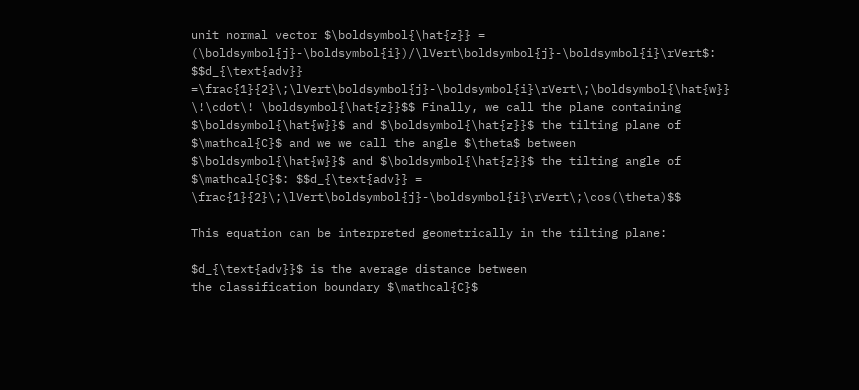unit normal vector $\boldsymbol{\hat{z}} = (\boldsymbol{j}-\boldsymbol{i})/\lVert\boldsymbol{j}-\boldsymbol{i}\rVert$: $$d_{\text{adv}} =\frac{1}{2}\;\lVert\boldsymbol{j}-\boldsymbol{i}\rVert\;\boldsymbol{\hat{w}} \!\cdot\! \boldsymbol{\hat{z}}$$ Finally, we call the plane containing $\boldsymbol{\hat{w}}$ and $\boldsymbol{\hat{z}}$ the tilting plane of $\mathcal{C}$ and we we call the angle $\theta$ between $\boldsymbol{\hat{w}}$ and $\boldsymbol{\hat{z}}$ the tilting angle of $\mathcal{C}$: $$d_{\text{adv}} = \frac{1}{2}\;\lVert\boldsymbol{j}-\boldsymbol{i}\rVert\;\cos(\theta)$$

This equation can be interpreted geometrically in the tilting plane:

$d_{\text{adv}}$ is the average distance between
the classification boundary $\mathcal{C}$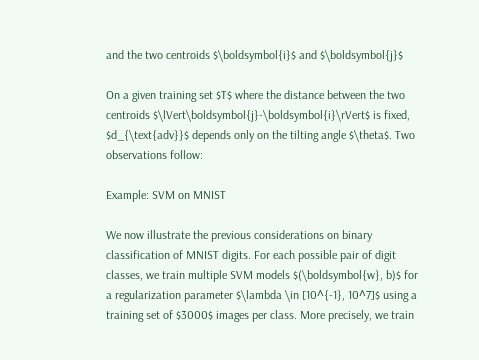and the two centroids $\boldsymbol{i}$ and $\boldsymbol{j}$

On a given training set $T$ where the distance between the two centroids $\lVert\boldsymbol{j}-\boldsymbol{i}\rVert$ is fixed, $d_{\text{adv}}$ depends only on the tilting angle $\theta$. Two observations follow:

Example: SVM on MNIST

We now illustrate the previous considerations on binary classification of MNIST digits. For each possible pair of digit classes, we train multiple SVM models $(\boldsymbol{w}, b)$ for a regularization parameter $\lambda \in [10^{-1}, 10^7]$ using a training set of $3000$ images per class. More precisely, we train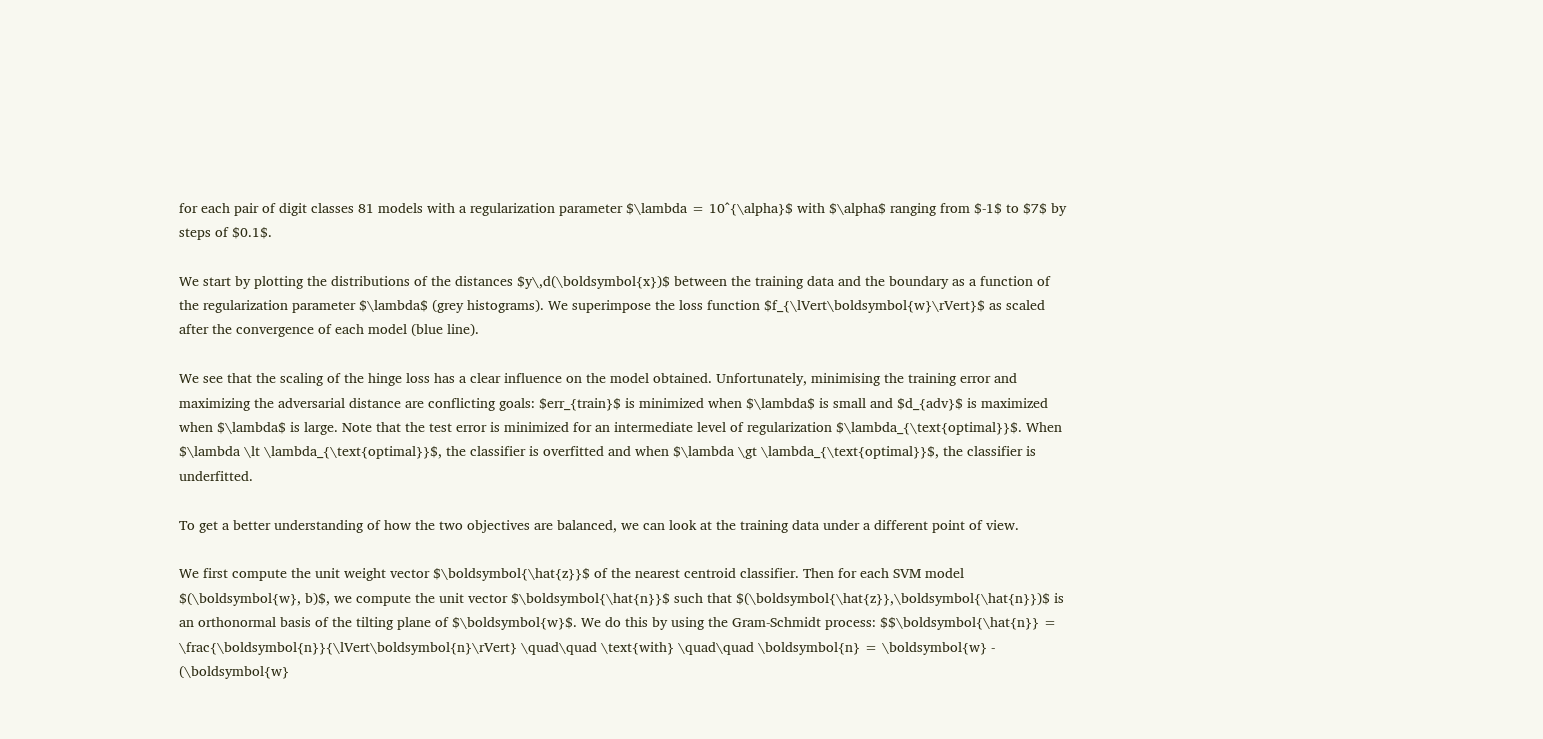for each pair of digit classes 81 models with a regularization parameter $\lambda = 10^{\alpha}$ with $\alpha$ ranging from $-1$ to $7$ by steps of $0.1$.

We start by plotting the distributions of the distances $y\,d(\boldsymbol{x})$ between the training data and the boundary as a function of the regularization parameter $\lambda$ (grey histograms). We superimpose the loss function $f_{\lVert\boldsymbol{w}\rVert}$ as scaled after the convergence of each model (blue line).

We see that the scaling of the hinge loss has a clear influence on the model obtained. Unfortunately, minimising the training error and maximizing the adversarial distance are conflicting goals: $err_{train}$ is minimized when $\lambda$ is small and $d_{adv}$ is maximized when $\lambda$ is large. Note that the test error is minimized for an intermediate level of regularization $\lambda_{\text{optimal}}$. When $\lambda \lt \lambda_{\text{optimal}}$, the classifier is overfitted and when $\lambda \gt \lambda_{\text{optimal}}$, the classifier is underfitted.

To get a better understanding of how the two objectives are balanced, we can look at the training data under a different point of view.

We first compute the unit weight vector $\boldsymbol{\hat{z}}$ of the nearest centroid classifier. Then for each SVM model $(\boldsymbol{w}, b)$, we compute the unit vector $\boldsymbol{\hat{n}}$ such that $(\boldsymbol{\hat{z}},\boldsymbol{\hat{n}})$ is an orthonormal basis of the tilting plane of $\boldsymbol{w}$. We do this by using the Gram-Schmidt process: $$\boldsymbol{\hat{n}} = \frac{\boldsymbol{n}}{\lVert\boldsymbol{n}\rVert} \quad\quad \text{with} \quad\quad \boldsymbol{n} = \boldsymbol{w} - (\boldsymbol{w}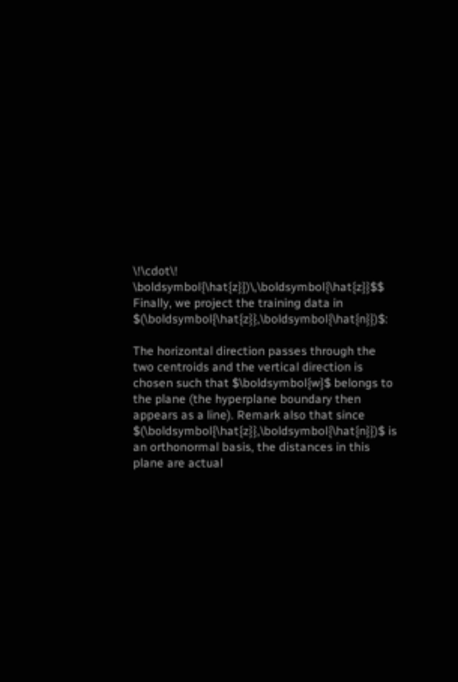\!\cdot\! \boldsymbol{\hat{z}})\,\boldsymbol{\hat{z}}$$ Finally, we project the training data in $(\boldsymbol{\hat{z}},\boldsymbol{\hat{n}})$:

The horizontal direction passes through the two centroids and the vertical direction is chosen such that $\boldsymbol{w}$ belongs to the plane (the hyperplane boundary then appears as a line). Remark also that since $(\boldsymbol{\hat{z}},\boldsymbol{\hat{n}})$ is an orthonormal basis, the distances in this plane are actual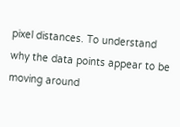pixel distances. To understand why the data points appear to be moving around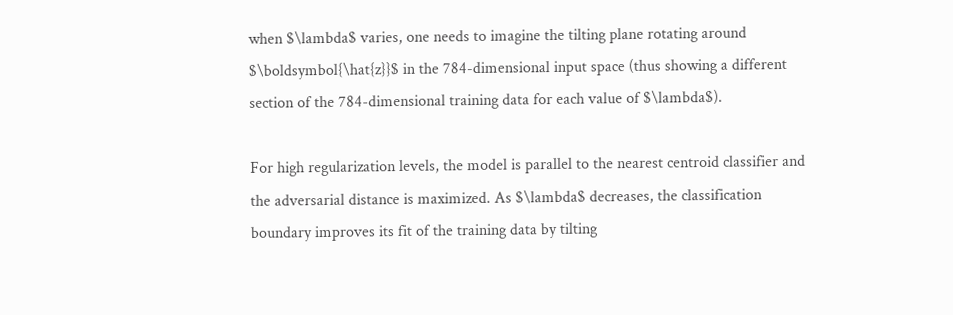when $\lambda$ varies, one needs to imagine the tilting plane rotating around $\boldsymbol{\hat{z}}$ in the 784-dimensional input space (thus showing a different section of the 784-dimensional training data for each value of $\lambda$).

For high regularization levels, the model is parallel to the nearest centroid classifier and the adversarial distance is maximized. As $\lambda$ decreases, the classification boundary improves its fit of the training data by tilting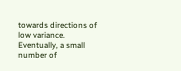towards directions of low variance. Eventually, a small number of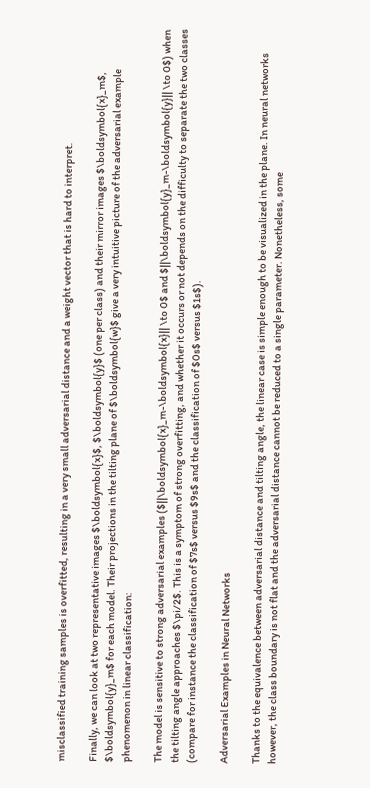misclassified training samples is overfitted, resulting in a very small adversarial distance and a weight vector that is hard to interpret.

Finally, we can look at two representative images $\boldsymbol{x}$, $\boldsymbol{y}$ (one per class) and their mirror images $\boldsymbol{x}_m$, $\boldsymbol{y}_m$ for each model. Their projections in the tilting plane of $\boldsymbol{w}$ give a very intuitive picture of the adversarial example phenomenon in linear classification:

The model is sensitive to strong adversarial examples ($||\boldsymbol{x}_m-\boldsymbol{x}|| \to 0$ and $||\boldsymbol{y}_m-\boldsymbol{y}|| \to 0$) when the tilting angle approaches $\pi/2$. This is a symptom of strong overfitting, and whether it occurs or not depends on the difficulty to separate the two classes (compare for instance the classification of $7s$ versus $9s$ and the classification of $0s$ versus $1s$).

Adversarial Examples in Neural Networks

Thanks to the equivalence between adversarial distance and tilting angle, the linear case is simple enough to be visualized in the plane. In neural networks however, the class boundary is not flat and the adversarial distance cannot be reduced to a single parameter. Nonetheless, some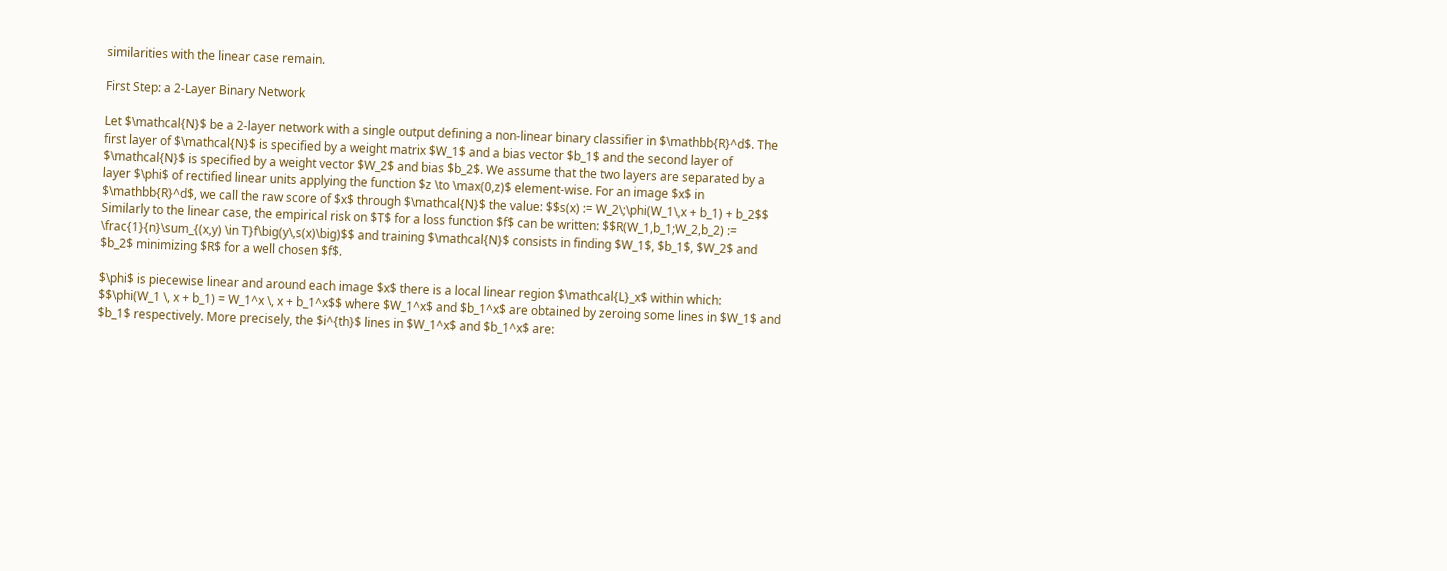similarities with the linear case remain.

First Step: a 2-Layer Binary Network

Let $\mathcal{N}$ be a 2-layer network with a single output defining a non-linear binary classifier in $\mathbb{R}^d$. The first layer of $\mathcal{N}$ is specified by a weight matrix $W_1$ and a bias vector $b_1$ and the second layer of $\mathcal{N}$ is specified by a weight vector $W_2$ and bias $b_2$. We assume that the two layers are separated by a layer $\phi$ of rectified linear units applying the function $z \to \max(0,z)$ element-wise. For an image $x$ in $\mathbb{R}^d$, we call the raw score of $x$ through $\mathcal{N}$ the value: $$s(x) := W_2\;\phi(W_1\,x + b_1) + b_2$$ Similarly to the linear case, the empirical risk on $T$ for a loss function $f$ can be written: $$R(W_1,b_1;W_2,b_2) := \frac{1}{n}\sum_{(x,y) \in T}f\big(y\,s(x)\big)$$ and training $\mathcal{N}$ consists in finding $W_1$, $b_1$, $W_2$ and $b_2$ minimizing $R$ for a well chosen $f$.

$\phi$ is piecewise linear and around each image $x$ there is a local linear region $\mathcal{L}_x$ within which: $$\phi(W_1 \, x + b_1) = W_1^x \, x + b_1^x$$ where $W_1^x$ and $b_1^x$ are obtained by zeroing some lines in $W_1$ and $b_1$ respectively. More precisely, the $i^{th}$ lines in $W_1^x$ and $b_1^x$ are: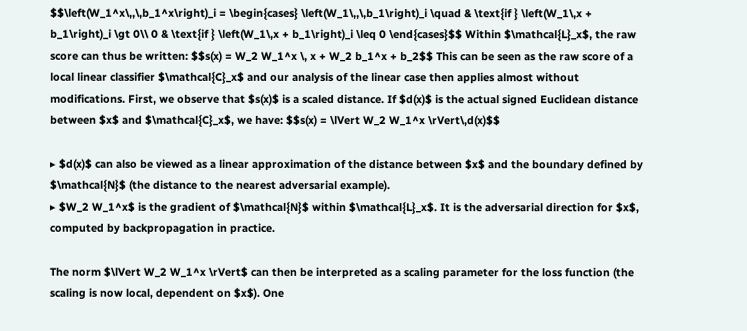$$\left(W_1^x\,,\,b_1^x\right)_i = \begin{cases} \left(W_1\,,\,b_1\right)_i \quad & \text{if } \left(W_1\,x + b_1\right)_i \gt 0\\ 0 & \text{if } \left(W_1\,x + b_1\right)_i \leq 0 \end{cases}$$ Within $\mathcal{L}_x$, the raw score can thus be written: $$s(x) = W_2 W_1^x \, x + W_2 b_1^x + b_2$$ This can be seen as the raw score of a local linear classifier $\mathcal{C}_x$ and our analysis of the linear case then applies almost without modifications. First, we observe that $s(x)$ is a scaled distance. If $d(x)$ is the actual signed Euclidean distance between $x$ and $\mathcal{C}_x$, we have: $$s(x) = \lVert W_2 W_1^x \rVert\,d(x)$$

▸ $d(x)$ can also be viewed as a linear approximation of the distance between $x$ and the boundary defined by $\mathcal{N}$ (the distance to the nearest adversarial example).
▸ $W_2 W_1^x$ is the gradient of $\mathcal{N}$ within $\mathcal{L}_x$. It is the adversarial direction for $x$, computed by backpropagation in practice.

The norm $\lVert W_2 W_1^x \rVert$ can then be interpreted as a scaling parameter for the loss function (the scaling is now local, dependent on $x$). One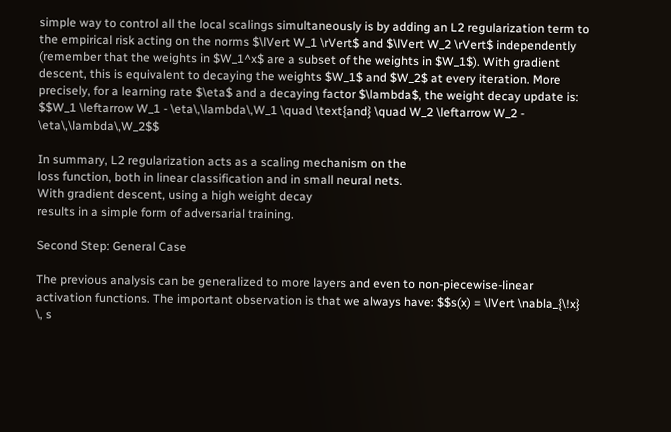simple way to control all the local scalings simultaneously is by adding an L2 regularization term to the empirical risk acting on the norms $\lVert W_1 \rVert$ and $\lVert W_2 \rVert$ independently (remember that the weights in $W_1^x$ are a subset of the weights in $W_1$). With gradient descent, this is equivalent to decaying the weights $W_1$ and $W_2$ at every iteration. More precisely, for a learning rate $\eta$ and a decaying factor $\lambda$, the weight decay update is: $$W_1 \leftarrow W_1 - \eta\,\lambda\,W_1 \quad \text{and} \quad W_2 \leftarrow W_2 - \eta\,\lambda\,W_2$$

In summary, L2 regularization acts as a scaling mechanism on the
loss function, both in linear classification and in small neural nets.
With gradient descent, using a high weight decay
results in a simple form of adversarial training.

Second Step: General Case

The previous analysis can be generalized to more layers and even to non-piecewise-linear activation functions. The important observation is that we always have: $$s(x) = \lVert \nabla_{\!x} \, s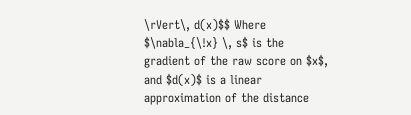\rVert\, d(x)$$ Where $\nabla_{\!x} \, s$ is the gradient of the raw score on $x$, and $d(x)$ is a linear approximation of the distance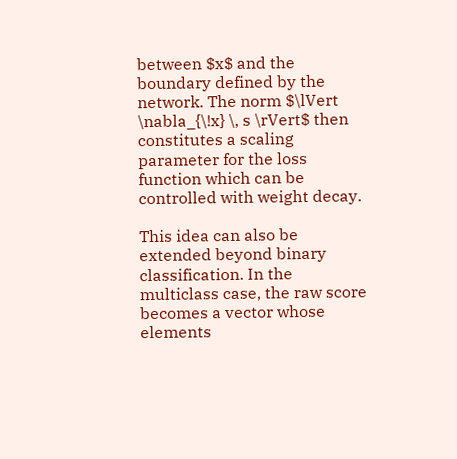between $x$ and the boundary defined by the network. The norm $\lVert \nabla_{\!x} \, s \rVert$ then constitutes a scaling parameter for the loss function which can be controlled with weight decay.

This idea can also be extended beyond binary classification. In the multiclass case, the raw score becomes a vector whose elements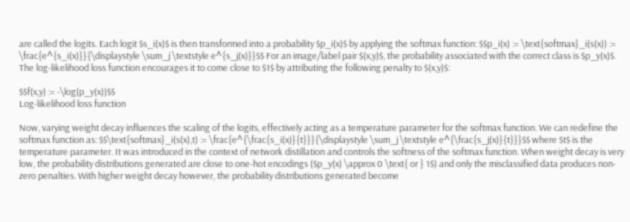are called the logits. Each logit $s_i(x)$ is then transformed into a probability $p_i(x)$ by applying the softmax function: $$p_i(x) := \text{softmax}_i(s(x)) := \frac{e^{s_i(x)}}{\displaystyle \sum_j \textstyle e^{s_j(x)}}$$ For an image/label pair $(x,y)$, the probability associated with the correct class is $p_y(x)$. The log-likelihood loss function encourages it to come close to $1$ by attributing the following penalty to $(x,y)$:

$$f(x,y) := -\log(p_y(x))$$
Log-likelihood loss function

Now, varying weight decay influences the scaling of the logits, effectively acting as a temperature parameter for the softmax function. We can redefine the softmax function as: $$\text{softmax}_i(s(x),t) := \frac{e^{\frac{s_i(x)}{t}}}{\displaystyle \sum_j \textstyle e^{\frac{s_j(x)}{t}}}$$ where $t$ is the temperature parameter. It was introduced in the context of network distillation and controls the softness of the softmax function. When weight decay is very low, the probability distributions generated are close to one-hot encodings ($p_y(x) \approx 0 \text{ or } 1$) and only the misclassified data produces non-zero penalties. With higher weight decay however, the probability distributions generated become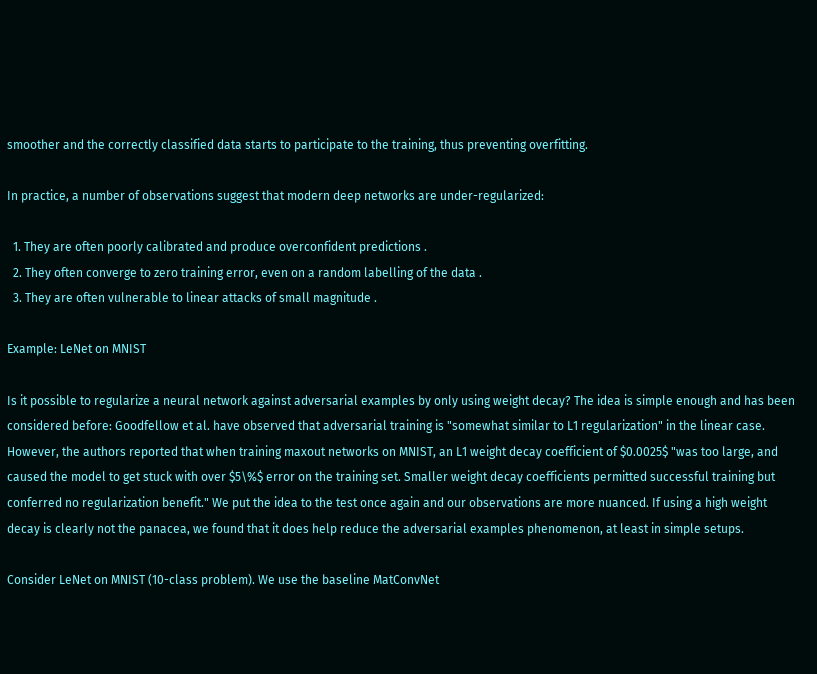smoother and the correctly classified data starts to participate to the training, thus preventing overfitting.

In practice, a number of observations suggest that modern deep networks are under-regularized:

  1. They are often poorly calibrated and produce overconfident predictions .
  2. They often converge to zero training error, even on a random labelling of the data .
  3. They are often vulnerable to linear attacks of small magnitude .

Example: LeNet on MNIST

Is it possible to regularize a neural network against adversarial examples by only using weight decay? The idea is simple enough and has been considered before: Goodfellow et al. have observed that adversarial training is "somewhat similar to L1 regularization" in the linear case. However, the authors reported that when training maxout networks on MNIST, an L1 weight decay coefficient of $0.0025$ "was too large, and caused the model to get stuck with over $5\%$ error on the training set. Smaller weight decay coefficients permitted successful training but conferred no regularization benefit." We put the idea to the test once again and our observations are more nuanced. If using a high weight decay is clearly not the panacea, we found that it does help reduce the adversarial examples phenomenon, at least in simple setups.

Consider LeNet on MNIST (10-class problem). We use the baseline MatConvNet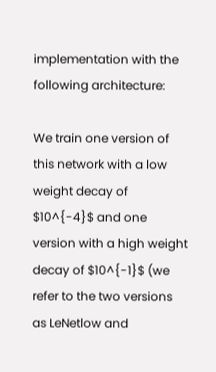implementation with the following architecture:

We train one version of this network with a low weight decay of $10^{-4}$ and one version with a high weight decay of $10^{-1}$ (we refer to the two versions as LeNetlow and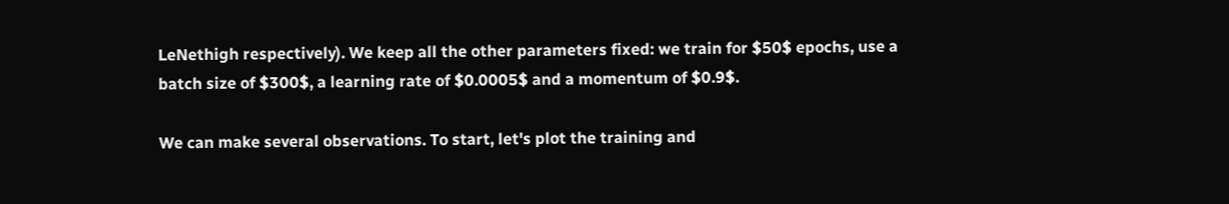LeNethigh respectively). We keep all the other parameters fixed: we train for $50$ epochs, use a batch size of $300$, a learning rate of $0.0005$ and a momentum of $0.9$.

We can make several observations. To start, let's plot the training and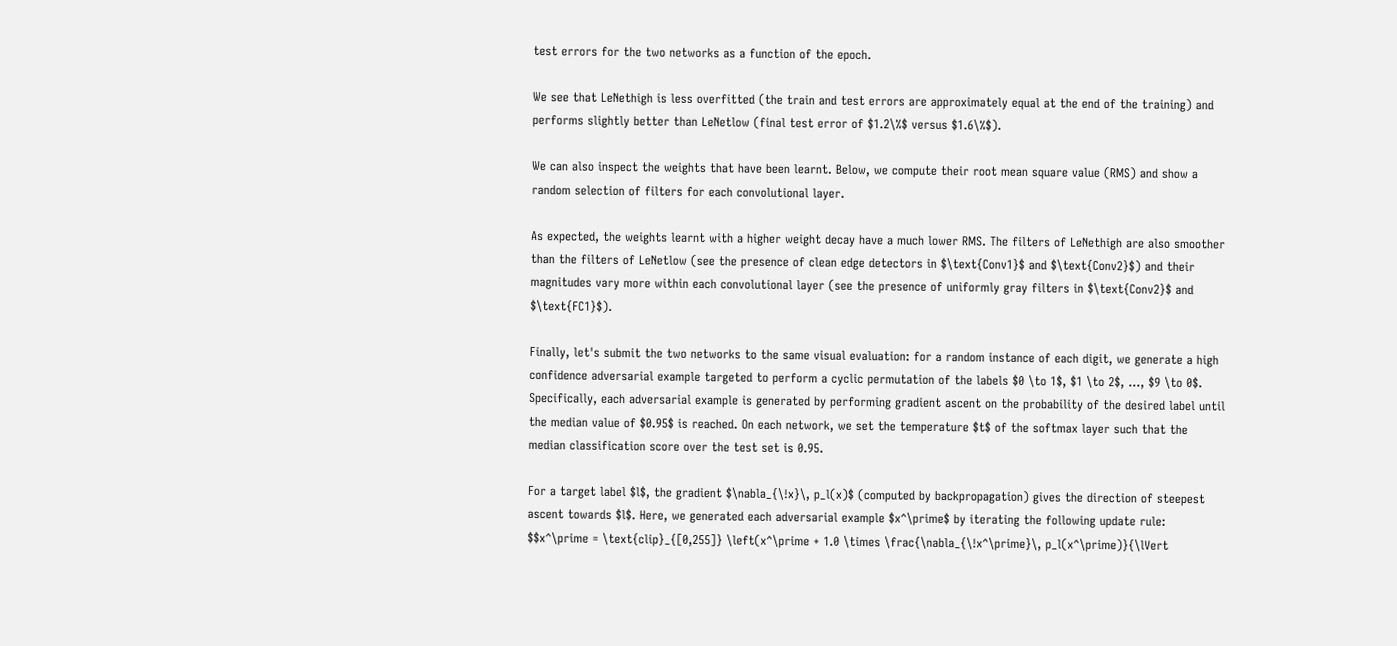test errors for the two networks as a function of the epoch.

We see that LeNethigh is less overfitted (the train and test errors are approximately equal at the end of the training) and performs slightly better than LeNetlow (final test error of $1.2\%$ versus $1.6\%$).

We can also inspect the weights that have been learnt. Below, we compute their root mean square value (RMS) and show a random selection of filters for each convolutional layer.

As expected, the weights learnt with a higher weight decay have a much lower RMS. The filters of LeNethigh are also smoother than the filters of LeNetlow (see the presence of clean edge detectors in $\text{Conv1}$ and $\text{Conv2}$) and their magnitudes vary more within each convolutional layer (see the presence of uniformly gray filters in $\text{Conv2}$ and $\text{FC1}$).

Finally, let's submit the two networks to the same visual evaluation: for a random instance of each digit, we generate a high confidence adversarial example targeted to perform a cyclic permutation of the labels $0 \to 1$, $1 \to 2$, ..., $9 \to 0$. Specifically, each adversarial example is generated by performing gradient ascent on the probability of the desired label until the median value of $0.95$ is reached. On each network, we set the temperature $t$ of the softmax layer such that the median classification score over the test set is 0.95.

For a target label $l$, the gradient $\nabla_{\!x}\, p_l(x)$ (computed by backpropagation) gives the direction of steepest ascent towards $l$. Here, we generated each adversarial example $x^\prime$ by iterating the following update rule: $$x^\prime = \text{clip}_{[0,255]} \left(x^\prime + 1.0 \times \frac{\nabla_{\!x^\prime}\, p_l(x^\prime)}{\lVert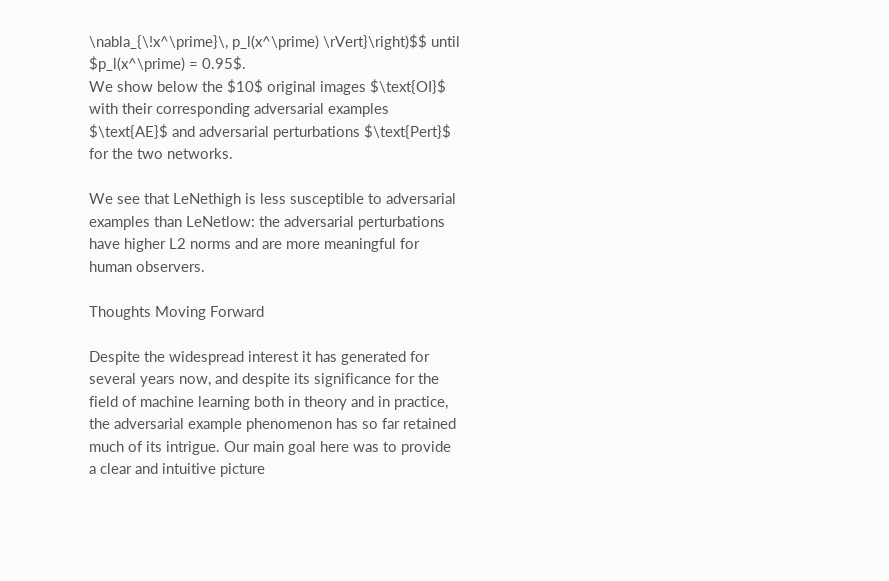\nabla_{\!x^\prime}\, p_l(x^\prime) \rVert}\right)$$ until $p_l(x^\prime) = 0.95$.
We show below the $10$ original images $\text{OI}$ with their corresponding adversarial examples $\text{AE}$ and adversarial perturbations $\text{Pert}$ for the two networks.

We see that LeNethigh is less susceptible to adversarial examples than LeNetlow: the adversarial perturbations have higher L2 norms and are more meaningful for human observers.

Thoughts Moving Forward

Despite the widespread interest it has generated for several years now, and despite its significance for the field of machine learning both in theory and in practice, the adversarial example phenomenon has so far retained much of its intrigue. Our main goal here was to provide a clear and intuitive picture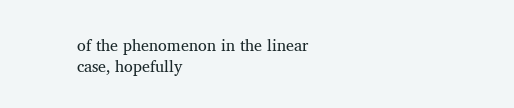of the phenomenon in the linear case, hopefully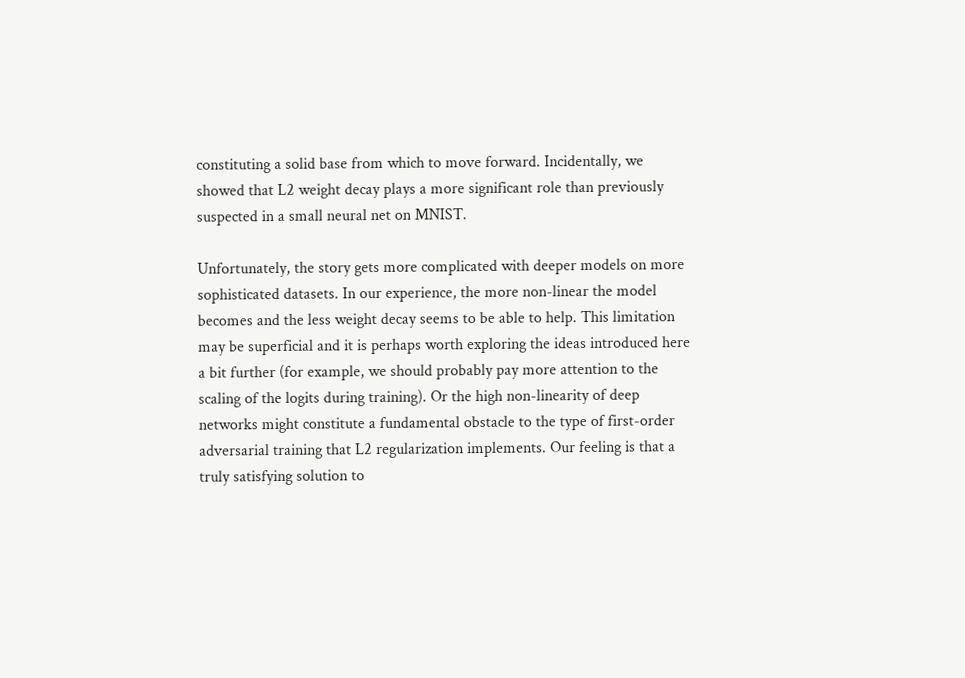constituting a solid base from which to move forward. Incidentally, we showed that L2 weight decay plays a more significant role than previously suspected in a small neural net on MNIST.

Unfortunately, the story gets more complicated with deeper models on more sophisticated datasets. In our experience, the more non-linear the model becomes and the less weight decay seems to be able to help. This limitation may be superficial and it is perhaps worth exploring the ideas introduced here a bit further (for example, we should probably pay more attention to the scaling of the logits during training). Or the high non-linearity of deep networks might constitute a fundamental obstacle to the type of first-order adversarial training that L2 regularization implements. Our feeling is that a truly satisfying solution to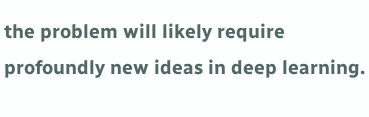the problem will likely require profoundly new ideas in deep learning.